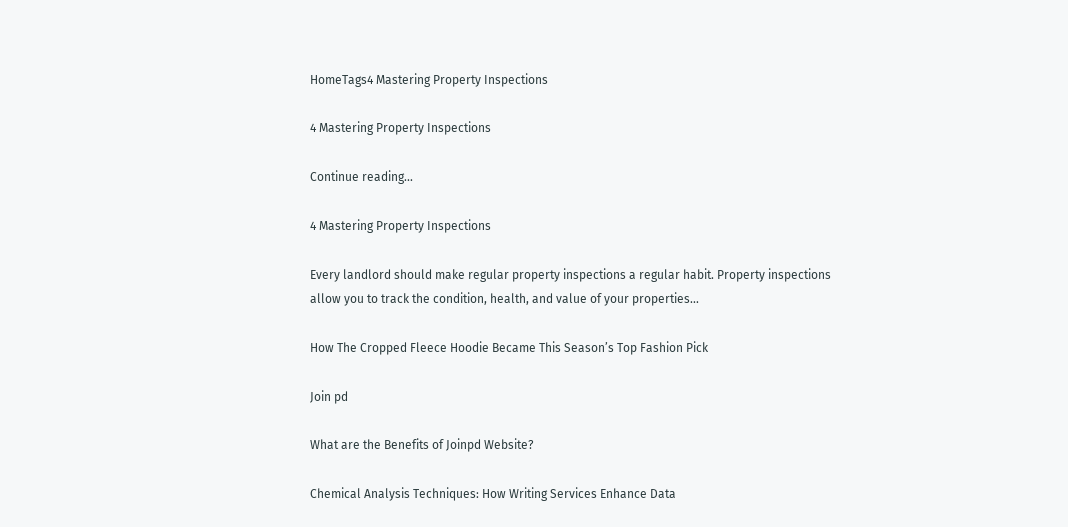HomeTags4 Mastering Property Inspections

4 Mastering Property Inspections

Continue reading...

4 Mastering Property Inspections

Every landlord should make regular property inspections a regular habit. Property inspections allow you to track the condition, health, and value of your properties...

How The Cropped Fleece Hoodie Became This Season’s Top Fashion Pick

Join pd

What are the Benefits of Joinpd Website?

Chemical Analysis Techniques: How Writing Services Enhance Data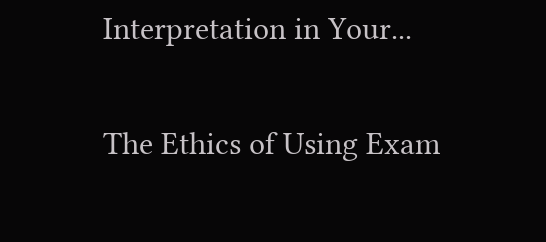Interpretation in Your...

The Ethics of Using Exam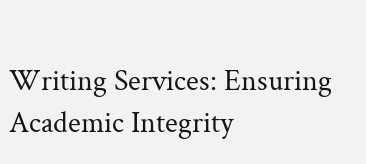Writing Services: Ensuring Academic Integrity